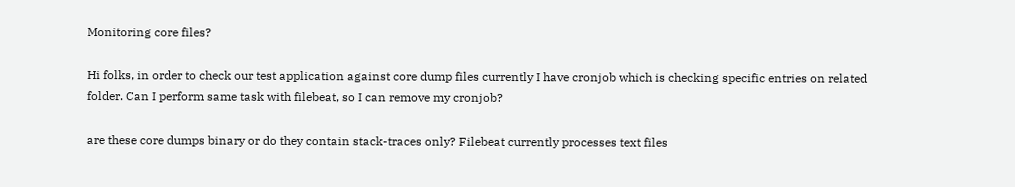Monitoring core files?

Hi folks, in order to check our test application against core dump files currently I have cronjob which is checking specific entries on related folder. Can I perform same task with filebeat, so I can remove my cronjob?

are these core dumps binary or do they contain stack-traces only? Filebeat currently processes text files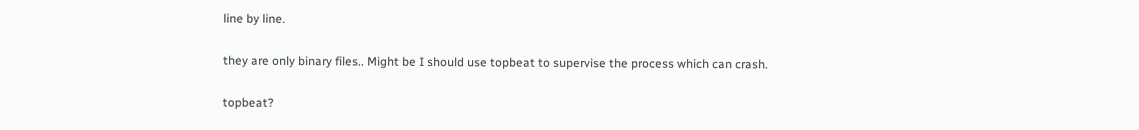line by line.

they are only binary files.. Might be I should use topbeat to supervise the process which can crash.

topbeat?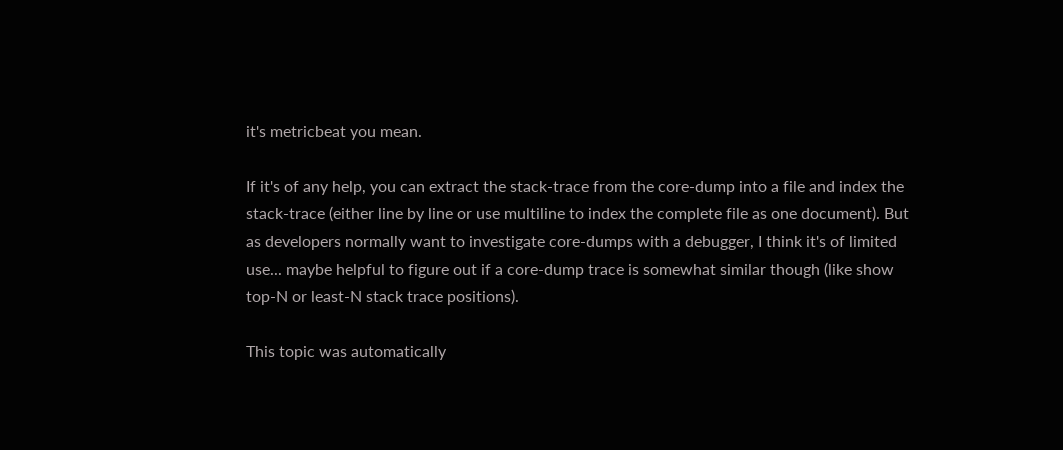it's metricbeat you mean.

If it's of any help, you can extract the stack-trace from the core-dump into a file and index the stack-trace (either line by line or use multiline to index the complete file as one document). But as developers normally want to investigate core-dumps with a debugger, I think it's of limited use... maybe helpful to figure out if a core-dump trace is somewhat similar though (like show top-N or least-N stack trace positions).

This topic was automatically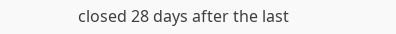closed 28 days after the last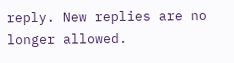reply. New replies are no longer allowed.